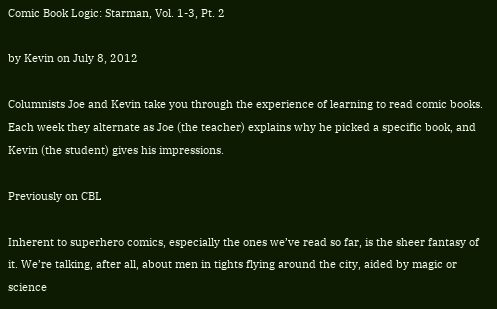Comic Book Logic: Starman, Vol. 1-3, Pt. 2

by Kevin on July 8, 2012

Columnists Joe and Kevin take you through the experience of learning to read comic books. Each week they alternate as Joe (the teacher) explains why he picked a specific book, and Kevin (the student) gives his impressions.

Previously on CBL

Inherent to superhero comics, especially the ones we’ve read so far, is the sheer fantasy of it. We’re talking, after all, about men in tights flying around the city, aided by magic or science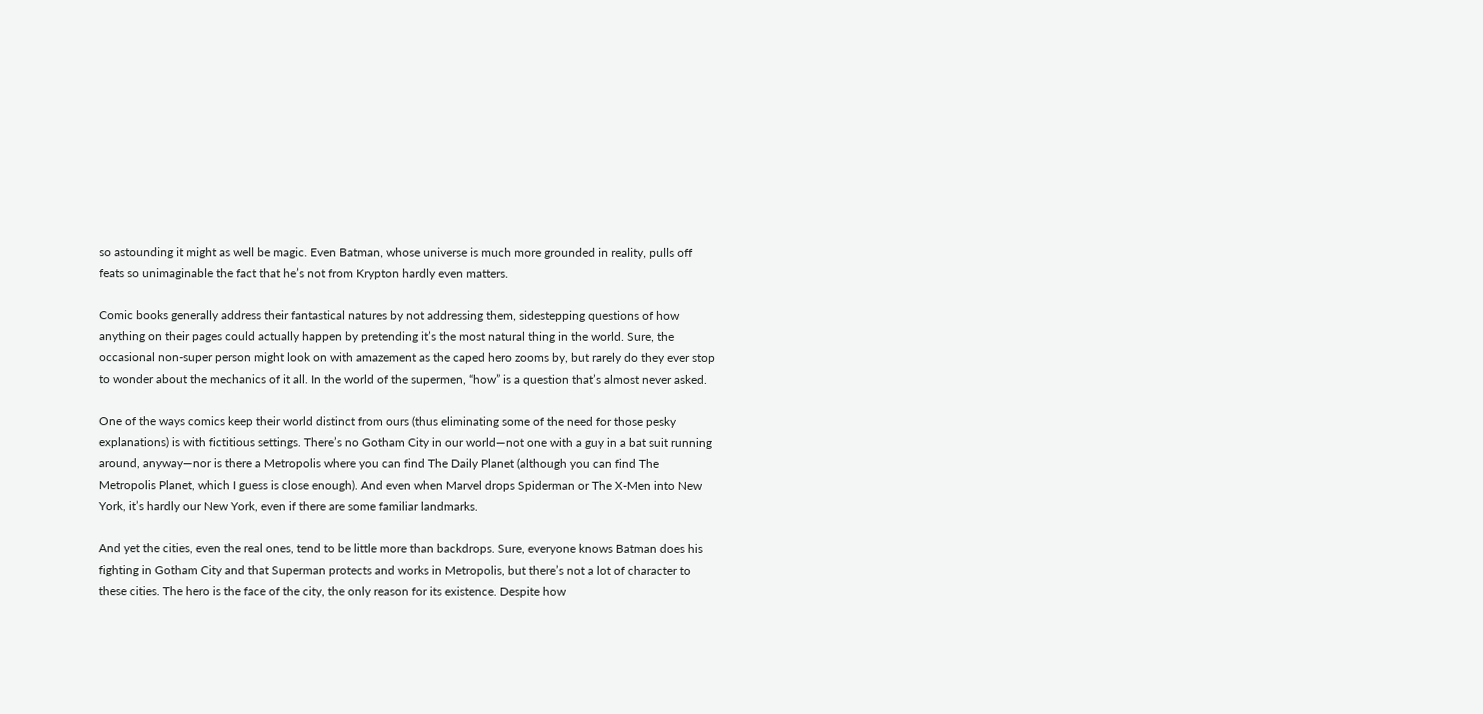so astounding it might as well be magic. Even Batman, whose universe is much more grounded in reality, pulls off feats so unimaginable the fact that he’s not from Krypton hardly even matters.

Comic books generally address their fantastical natures by not addressing them, sidestepping questions of how anything on their pages could actually happen by pretending it’s the most natural thing in the world. Sure, the occasional non-super person might look on with amazement as the caped hero zooms by, but rarely do they ever stop to wonder about the mechanics of it all. In the world of the supermen, “how” is a question that’s almost never asked.

One of the ways comics keep their world distinct from ours (thus eliminating some of the need for those pesky explanations) is with fictitious settings. There’s no Gotham City in our world—not one with a guy in a bat suit running around, anyway—nor is there a Metropolis where you can find The Daily Planet (although you can find The Metropolis Planet, which I guess is close enough). And even when Marvel drops Spiderman or The X-Men into New York, it’s hardly our New York, even if there are some familiar landmarks.

And yet the cities, even the real ones, tend to be little more than backdrops. Sure, everyone knows Batman does his fighting in Gotham City and that Superman protects and works in Metropolis, but there’s not a lot of character to these cities. The hero is the face of the city, the only reason for its existence. Despite how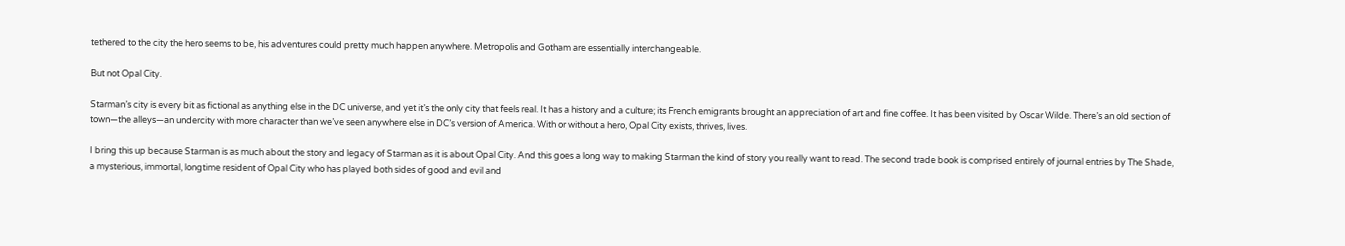tethered to the city the hero seems to be, his adventures could pretty much happen anywhere. Metropolis and Gotham are essentially interchangeable.

But not Opal City.

Starman’s city is every bit as fictional as anything else in the DC universe, and yet it’s the only city that feels real. It has a history and a culture; its French emigrants brought an appreciation of art and fine coffee. It has been visited by Oscar Wilde. There’s an old section of town—the alleys—an undercity with more character than we’ve seen anywhere else in DC’s version of America. With or without a hero, Opal City exists, thrives, lives.

I bring this up because Starman is as much about the story and legacy of Starman as it is about Opal City. And this goes a long way to making Starman the kind of story you really want to read. The second trade book is comprised entirely of journal entries by The Shade, a mysterious, immortal, longtime resident of Opal City who has played both sides of good and evil and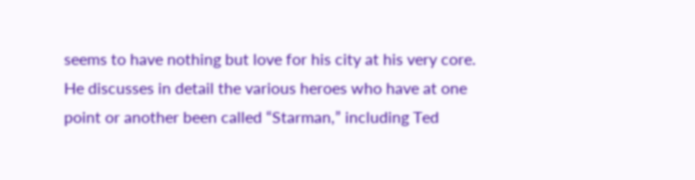seems to have nothing but love for his city at his very core. He discusses in detail the various heroes who have at one point or another been called “Starman,” including Ted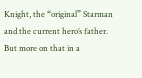Knight, the “original” Starman and the current hero’s father. But more on that in a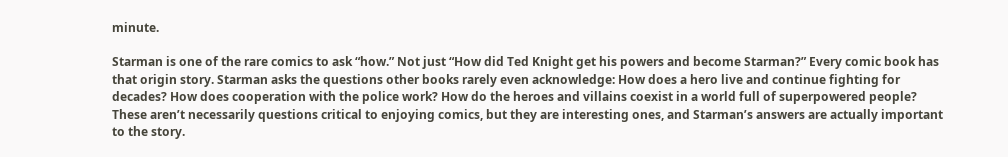minute.

Starman is one of the rare comics to ask “how.” Not just “How did Ted Knight get his powers and become Starman?” Every comic book has that origin story. Starman asks the questions other books rarely even acknowledge: How does a hero live and continue fighting for decades? How does cooperation with the police work? How do the heroes and villains coexist in a world full of superpowered people? These aren’t necessarily questions critical to enjoying comics, but they are interesting ones, and Starman’s answers are actually important to the story.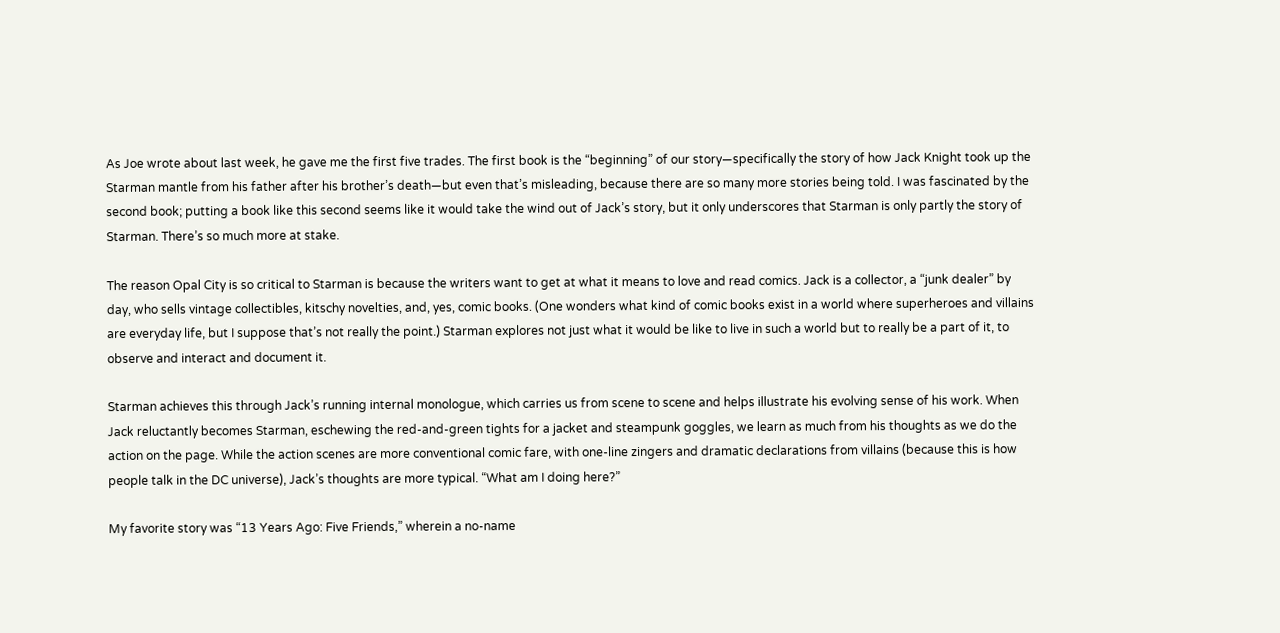As Joe wrote about last week, he gave me the first five trades. The first book is the “beginning” of our story—specifically the story of how Jack Knight took up the Starman mantle from his father after his brother’s death—but even that’s misleading, because there are so many more stories being told. I was fascinated by the second book; putting a book like this second seems like it would take the wind out of Jack’s story, but it only underscores that Starman is only partly the story of Starman. There’s so much more at stake.

The reason Opal City is so critical to Starman is because the writers want to get at what it means to love and read comics. Jack is a collector, a “junk dealer” by day, who sells vintage collectibles, kitschy novelties, and, yes, comic books. (One wonders what kind of comic books exist in a world where superheroes and villains are everyday life, but I suppose that’s not really the point.) Starman explores not just what it would be like to live in such a world but to really be a part of it, to observe and interact and document it.

Starman achieves this through Jack’s running internal monologue, which carries us from scene to scene and helps illustrate his evolving sense of his work. When Jack reluctantly becomes Starman, eschewing the red-and-green tights for a jacket and steampunk goggles, we learn as much from his thoughts as we do the action on the page. While the action scenes are more conventional comic fare, with one-line zingers and dramatic declarations from villains (because this is how people talk in the DC universe), Jack’s thoughts are more typical. “What am I doing here?”

My favorite story was “13 Years Ago: Five Friends,” wherein a no-name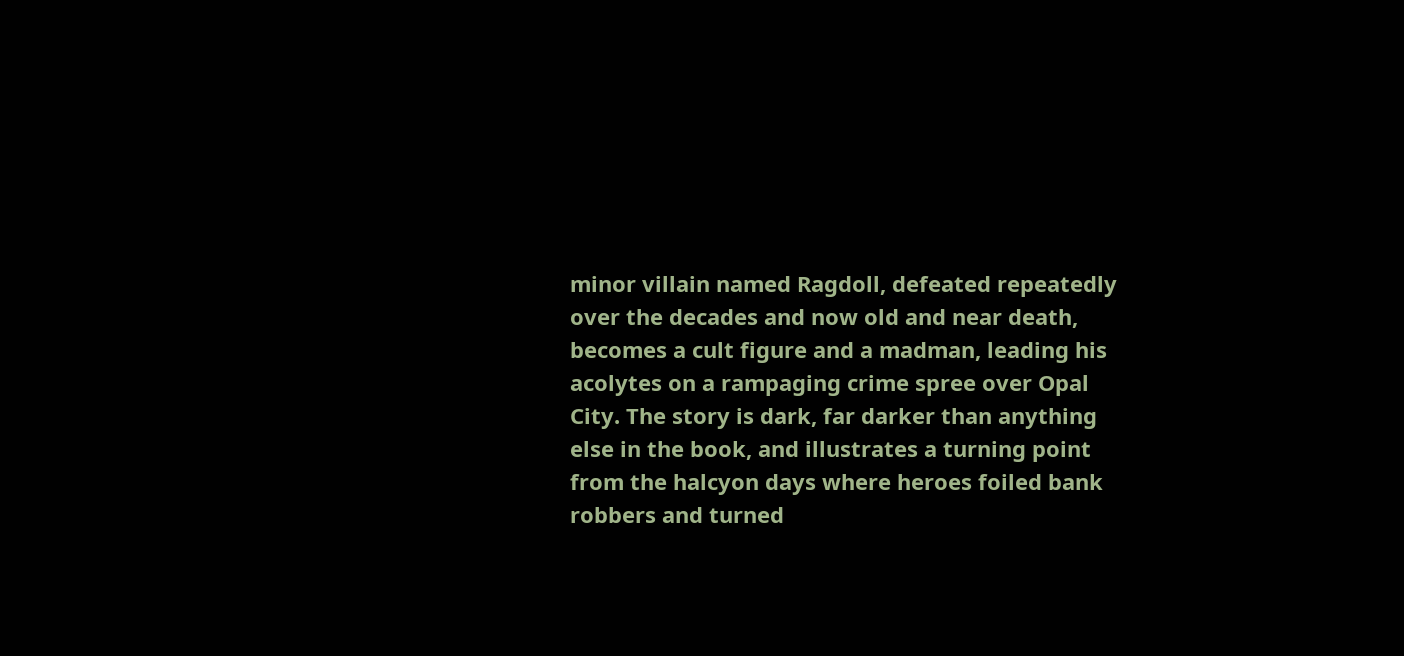minor villain named Ragdoll, defeated repeatedly over the decades and now old and near death, becomes a cult figure and a madman, leading his acolytes on a rampaging crime spree over Opal City. The story is dark, far darker than anything else in the book, and illustrates a turning point from the halcyon days where heroes foiled bank robbers and turned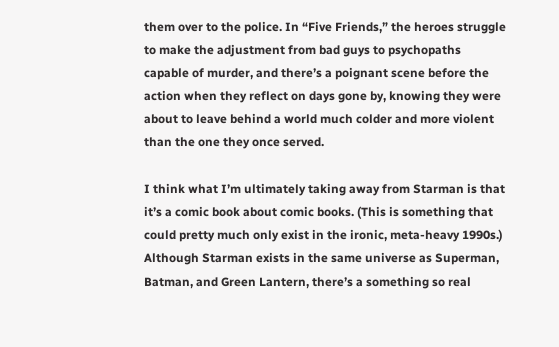them over to the police. In “Five Friends,” the heroes struggle to make the adjustment from bad guys to psychopaths capable of murder, and there’s a poignant scene before the action when they reflect on days gone by, knowing they were about to leave behind a world much colder and more violent than the one they once served.

I think what I’m ultimately taking away from Starman is that it’s a comic book about comic books. (This is something that could pretty much only exist in the ironic, meta-heavy 1990s.) Although Starman exists in the same universe as Superman, Batman, and Green Lantern, there’s a something so real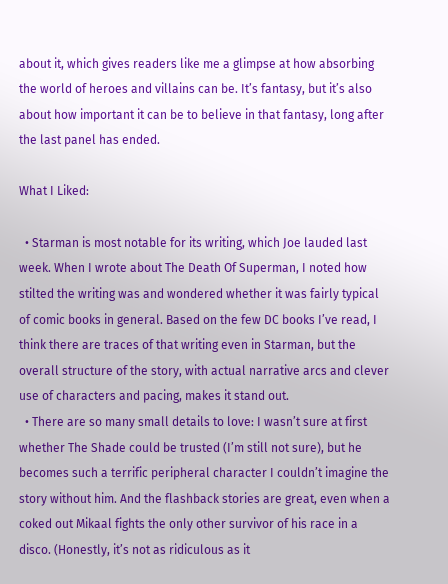about it, which gives readers like me a glimpse at how absorbing the world of heroes and villains can be. It’s fantasy, but it’s also about how important it can be to believe in that fantasy, long after the last panel has ended.

What I Liked:

  • Starman is most notable for its writing, which Joe lauded last week. When I wrote about The Death Of Superman, I noted how stilted the writing was and wondered whether it was fairly typical of comic books in general. Based on the few DC books I’ve read, I think there are traces of that writing even in Starman, but the overall structure of the story, with actual narrative arcs and clever use of characters and pacing, makes it stand out.
  • There are so many small details to love: I wasn’t sure at first whether The Shade could be trusted (I’m still not sure), but he becomes such a terrific peripheral character I couldn’t imagine the story without him. And the flashback stories are great, even when a coked out Mikaal fights the only other survivor of his race in a disco. (Honestly, it’s not as ridiculous as it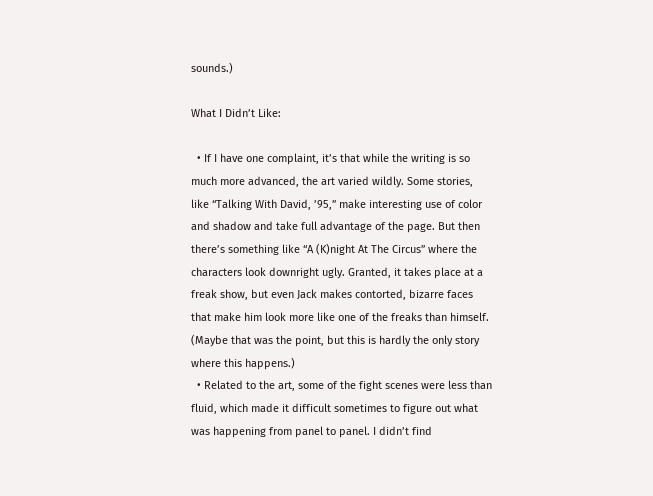sounds.)

What I Didn’t Like:

  • If I have one complaint, it’s that while the writing is so much more advanced, the art varied wildly. Some stories, like “Talking With David, ’95,” make interesting use of color and shadow and take full advantage of the page. But then there’s something like “A (K)night At The Circus” where the characters look downright ugly. Granted, it takes place at a freak show, but even Jack makes contorted, bizarre faces that make him look more like one of the freaks than himself. (Maybe that was the point, but this is hardly the only story where this happens.)
  • Related to the art, some of the fight scenes were less than fluid, which made it difficult sometimes to figure out what was happening from panel to panel. I didn’t find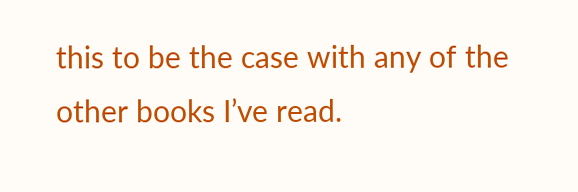this to be the case with any of the other books I’ve read.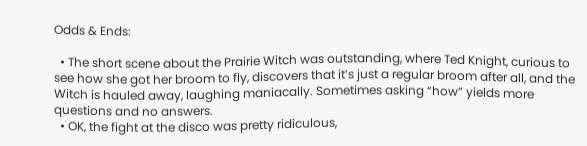Odds & Ends:

  • The short scene about the Prairie Witch was outstanding, where Ted Knight, curious to see how she got her broom to fly, discovers that it’s just a regular broom after all, and the Witch is hauled away, laughing maniacally. Sometimes asking “how” yields more questions and no answers.
  • OK, the fight at the disco was pretty ridiculous,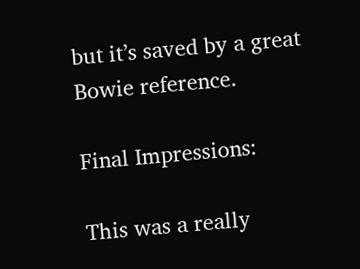but it’s saved by a great Bowie reference.

Final Impressions:

This was a really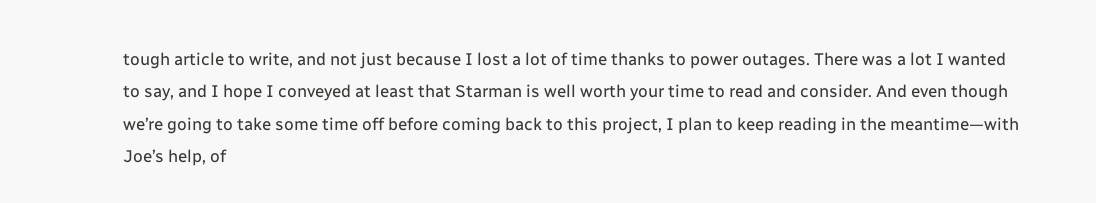tough article to write, and not just because I lost a lot of time thanks to power outages. There was a lot I wanted to say, and I hope I conveyed at least that Starman is well worth your time to read and consider. And even though we’re going to take some time off before coming back to this project, I plan to keep reading in the meantime—with Joe’s help, of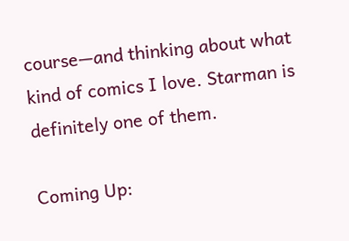course—and thinking about what kind of comics I love. Starman is definitely one of them.

Coming Up: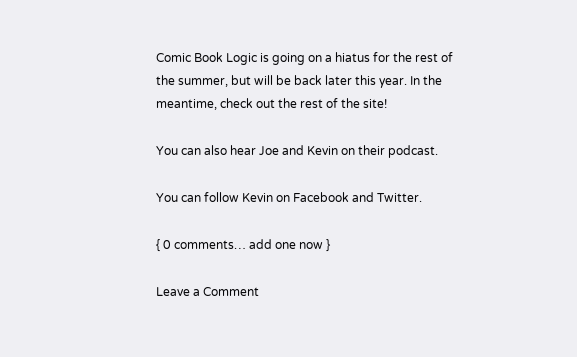Comic Book Logic is going on a hiatus for the rest of the summer, but will be back later this year. In the meantime, check out the rest of the site!

You can also hear Joe and Kevin on their podcast.

You can follow Kevin on Facebook and Twitter.

{ 0 comments… add one now }

Leave a Comment